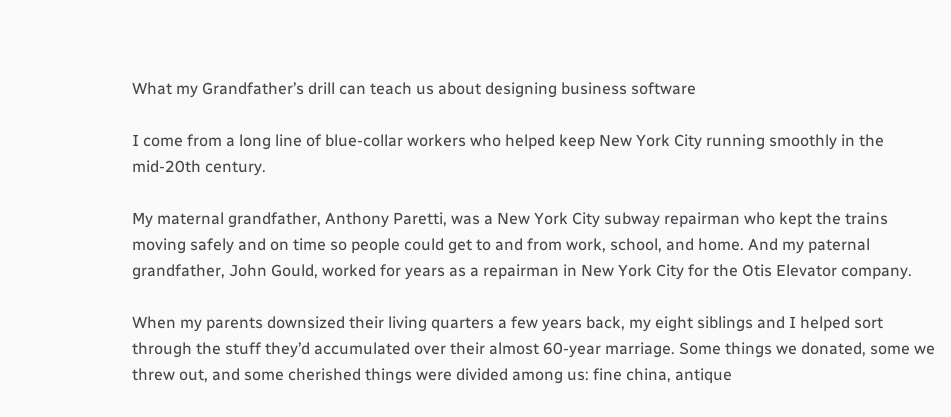What my Grandfather’s drill can teach us about designing business software

I come from a long line of blue-collar workers who helped keep New York City running smoothly in the mid-20th century.

My maternal grandfather, Anthony Paretti, was a New York City subway repairman who kept the trains moving safely and on time so people could get to and from work, school, and home. And my paternal grandfather, John Gould, worked for years as a repairman in New York City for the Otis Elevator company.

When my parents downsized their living quarters a few years back, my eight siblings and I helped sort through the stuff they’d accumulated over their almost 60-year marriage. Some things we donated, some we threw out, and some cherished things were divided among us: fine china, antique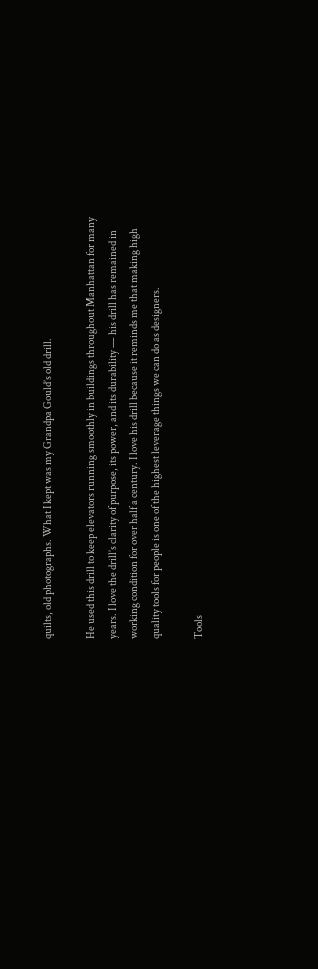quilts, old photographs. What I kept was my Grandpa Gould’s old drill.

He used this drill to keep elevators running smoothly in buildings throughout Manhattan for many years. I love the drill’s clarity of purpose, its power, and its durability — his drill has remained in working condition for over half a century. I love his drill because it reminds me that making high quality tools for people is one of the highest leverage things we can do as designers.

Tools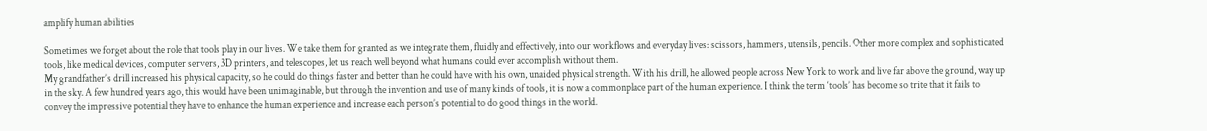amplify human abilities

Sometimes we forget about the role that tools play in our lives. We take them for granted as we integrate them, fluidly and effectively, into our workflows and everyday lives: scissors, hammers, utensils, pencils. Other more complex and sophisticated tools, like medical devices, computer servers, 3D printers, and telescopes, let us reach well beyond what humans could ever accomplish without them.
My grandfather’s drill increased his physical capacity, so he could do things faster and better than he could have with his own, unaided physical strength. With his drill, he allowed people across New York to work and live far above the ground, way up in the sky. A few hundred years ago, this would have been unimaginable, but through the invention and use of many kinds of tools, it is now a commonplace part of the human experience. I think the term ‘tools’ has become so trite that it fails to convey the impressive potential they have to enhance the human experience and increase each person’s potential to do good things in the world.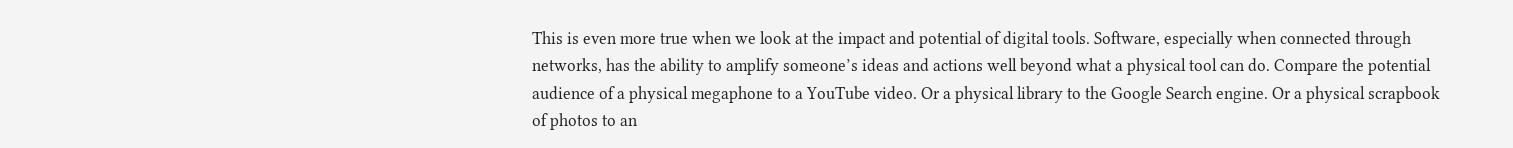This is even more true when we look at the impact and potential of digital tools. Software, especially when connected through networks, has the ability to amplify someone’s ideas and actions well beyond what a physical tool can do. Compare the potential audience of a physical megaphone to a YouTube video. Or a physical library to the Google Search engine. Or a physical scrapbook of photos to an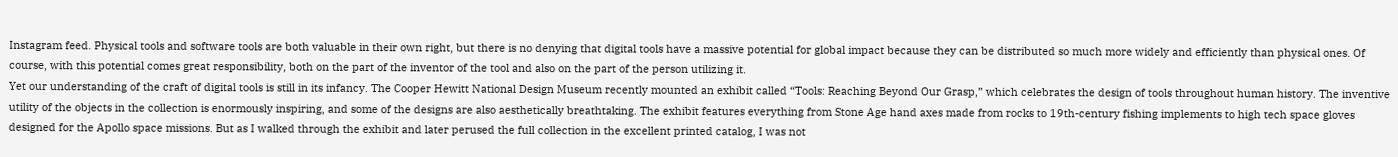Instagram feed. Physical tools and software tools are both valuable in their own right, but there is no denying that digital tools have a massive potential for global impact because they can be distributed so much more widely and efficiently than physical ones. Of course, with this potential comes great responsibility, both on the part of the inventor of the tool and also on the part of the person utilizing it.
Yet our understanding of the craft of digital tools is still in its infancy. The Cooper Hewitt National Design Museum recently mounted an exhibit called “Tools: Reaching Beyond Our Grasp,” which celebrates the design of tools throughout human history. The inventive utility of the objects in the collection is enormously inspiring, and some of the designs are also aesthetically breathtaking. The exhibit features everything from Stone Age hand axes made from rocks to 19th-century fishing implements to high tech space gloves designed for the Apollo space missions. But as I walked through the exhibit and later perused the full collection in the excellent printed catalog, I was not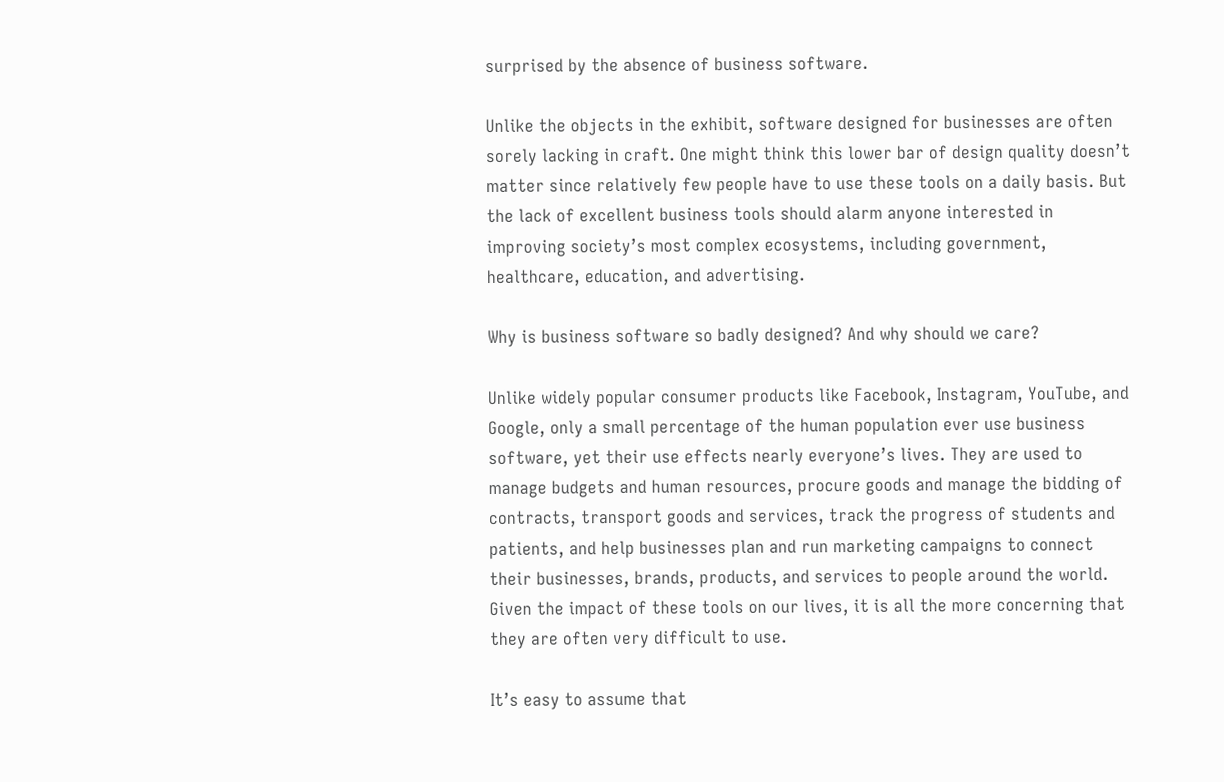surprised by the absence of business software.

Unlike the objects in the exhibit, software designed for businesses are often sorely lacking in craft. One might think this lower bar of design quality doesn’t matter since relatively few people have to use these tools on a daily basis. But the lack of excellent business tools should alarm anyone interested in improving society’s most complex ecosystems, including government, healthcare, education, and advertising.

Why is business software so badly designed? And why should we care?

Unlike widely popular consumer products like Facebook, Instagram, YouTube, and Google, only a small percentage of the human population ever use business software, yet their use effects nearly everyone’s lives. They are used to manage budgets and human resources, procure goods and manage the bidding of contracts, transport goods and services, track the progress of students and patients, and help businesses plan and run marketing campaigns to connect their businesses, brands, products, and services to people around the world. Given the impact of these tools on our lives, it is all the more concerning that they are often very difficult to use.

It’s easy to assume that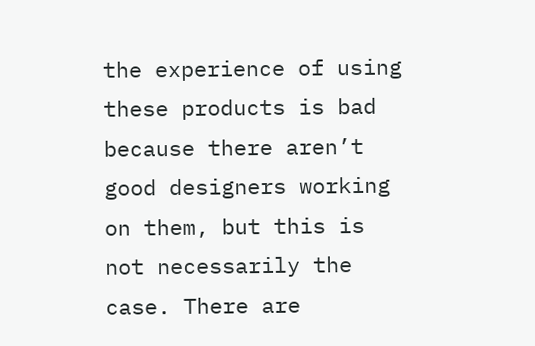the experience of using these products is bad because there aren’t good designers working on them, but this is not necessarily the case. There are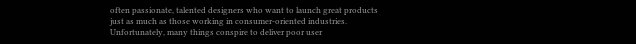often passionate, talented designers who want to launch great products just as much as those working in consumer-oriented industries. Unfortunately, many things conspire to deliver poor user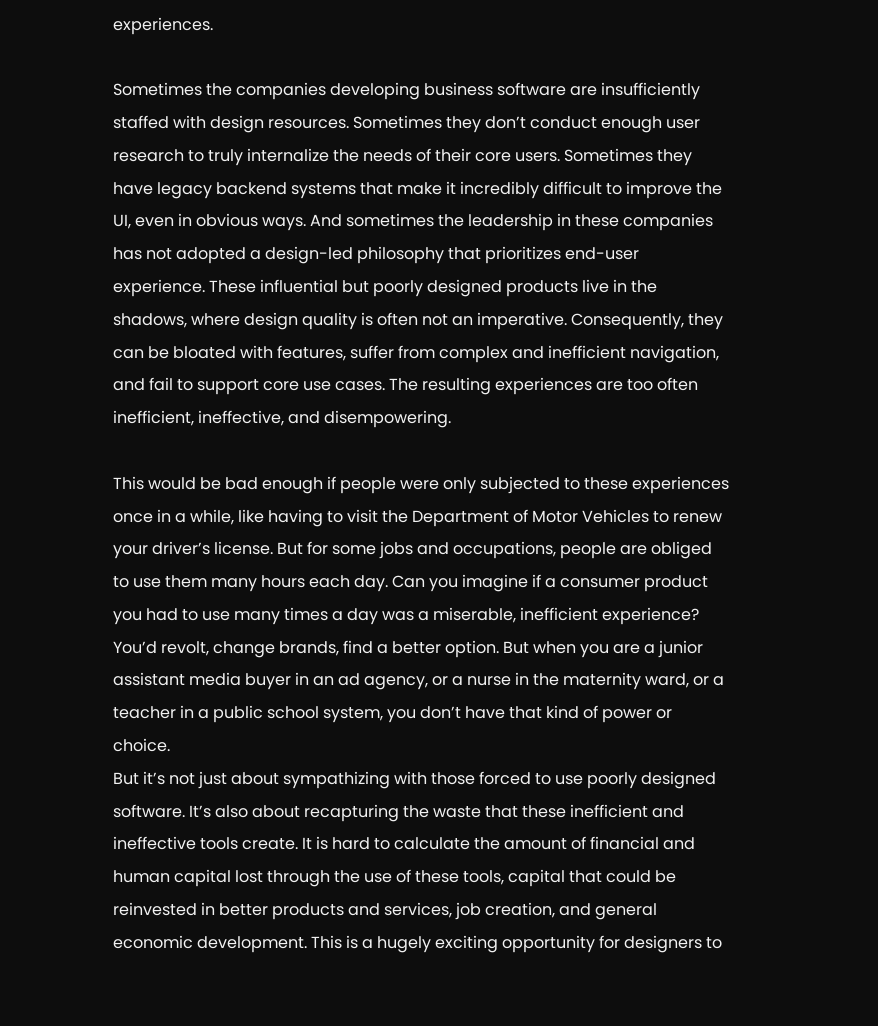experiences.

Sometimes the companies developing business software are insufficiently staffed with design resources. Sometimes they don’t conduct enough user research to truly internalize the needs of their core users. Sometimes they have legacy backend systems that make it incredibly difficult to improve the UI, even in obvious ways. And sometimes the leadership in these companies has not adopted a design-led philosophy that prioritizes end-user experience. These influential but poorly designed products live in the shadows, where design quality is often not an imperative. Consequently, they can be bloated with features, suffer from complex and inefficient navigation, and fail to support core use cases. The resulting experiences are too often inefficient, ineffective, and disempowering.

This would be bad enough if people were only subjected to these experiences once in a while, like having to visit the Department of Motor Vehicles to renew your driver’s license. But for some jobs and occupations, people are obliged to use them many hours each day. Can you imagine if a consumer product you had to use many times a day was a miserable, inefficient experience? You’d revolt, change brands, find a better option. But when you are a junior assistant media buyer in an ad agency, or a nurse in the maternity ward, or a teacher in a public school system, you don’t have that kind of power or choice.
But it’s not just about sympathizing with those forced to use poorly designed software. It’s also about recapturing the waste that these inefficient and ineffective tools create. It is hard to calculate the amount of financial and human capital lost through the use of these tools, capital that could be reinvested in better products and services, job creation, and general economic development. This is a hugely exciting opportunity for designers to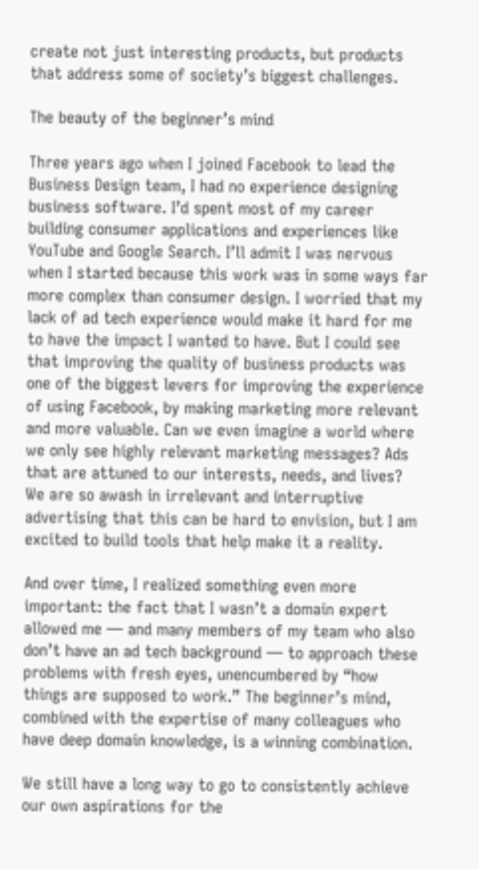create not just interesting products, but products that address some of society’s biggest challenges.

The beauty of the beginner’s mind

Three years ago when I joined Facebook to lead the Business Design team, I had no experience designing business software. I’d spent most of my career building consumer applications and experiences like YouTube and Google Search. I’ll admit I was nervous when I started because this work was in some ways far more complex than consumer design. I worried that my lack of ad tech experience would make it hard for me to have the impact I wanted to have. But I could see that improving the quality of business products was one of the biggest levers for improving the experience of using Facebook, by making marketing more relevant and more valuable. Can we even imagine a world where we only see highly relevant marketing messages? Ads that are attuned to our interests, needs, and lives? We are so awash in irrelevant and interruptive advertising that this can be hard to envision, but I am excited to build tools that help make it a reality.

And over time, I realized something even more important: the fact that I wasn’t a domain expert allowed me — and many members of my team who also don’t have an ad tech background — to approach these problems with fresh eyes, unencumbered by “how things are supposed to work.” The beginner’s mind, combined with the expertise of many colleagues who have deep domain knowledge, is a winning combination.

We still have a long way to go to consistently achieve our own aspirations for the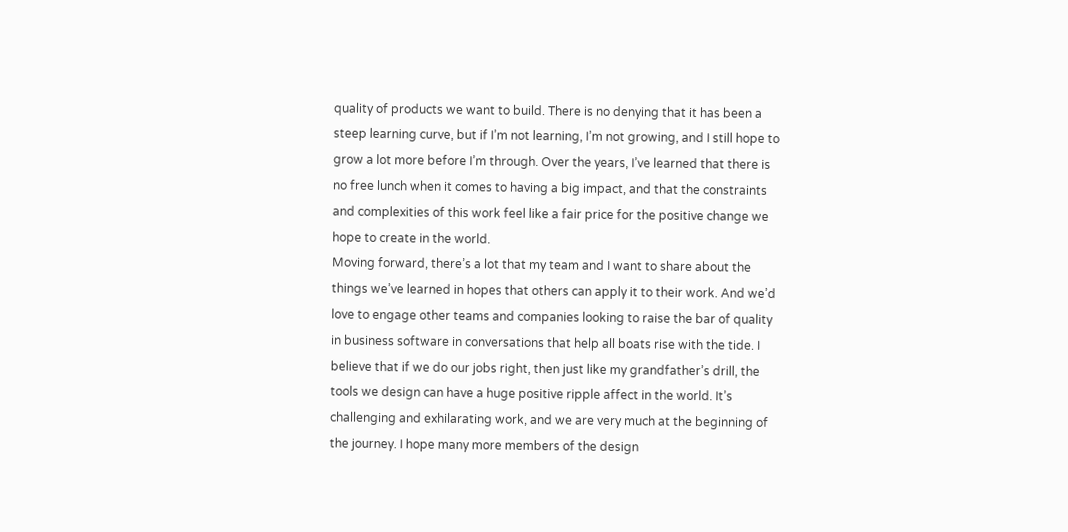quality of products we want to build. There is no denying that it has been a steep learning curve, but if I’m not learning, I’m not growing, and I still hope to grow a lot more before I’m through. Over the years, I’ve learned that there is no free lunch when it comes to having a big impact, and that the constraints and complexities of this work feel like a fair price for the positive change we hope to create in the world.
Moving forward, there’s a lot that my team and I want to share about the things we’ve learned in hopes that others can apply it to their work. And we’d love to engage other teams and companies looking to raise the bar of quality in business software in conversations that help all boats rise with the tide. I believe that if we do our jobs right, then just like my grandfather’s drill, the tools we design can have a huge positive ripple affect in the world. It’s challenging and exhilarating work, and we are very much at the beginning of the journey. I hope many more members of the design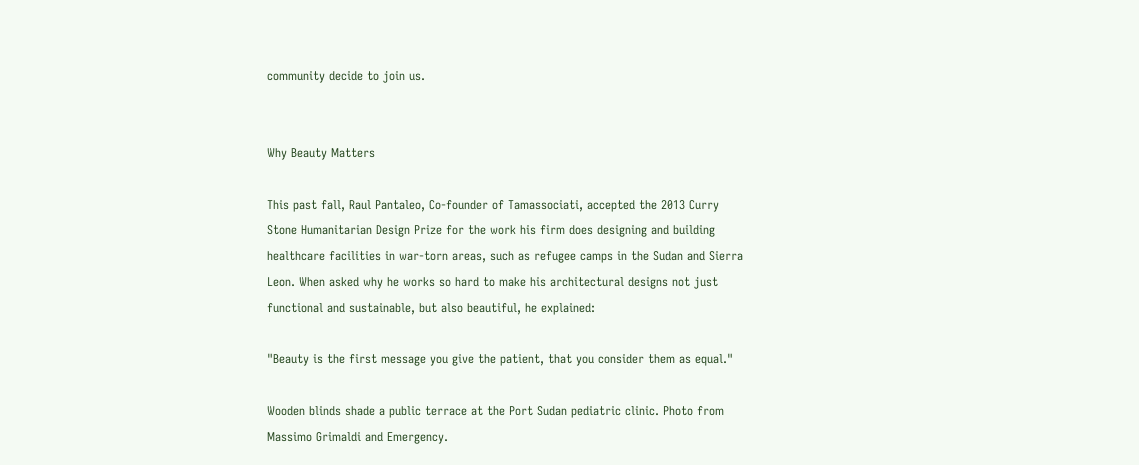community decide to join us.


Why Beauty Matters

This past fall, Raul Pantaleo, Co-founder of Tamassociati, accepted the 2013 Curry Stone Humanitarian Design Prize for the work his firm does designing and building healthcare facilities in war-torn areas, such as refugee camps in the Sudan and Sierra Leon. When asked why he works so hard to make his architectural designs not just functional and sustainable, but also beautiful, he explained:

"Beauty is the first message you give the patient, that you consider them as equal."

Wooden blinds shade a public terrace at the Port Sudan pediatric clinic. Photo from  Massimo Grimaldi and Emergency.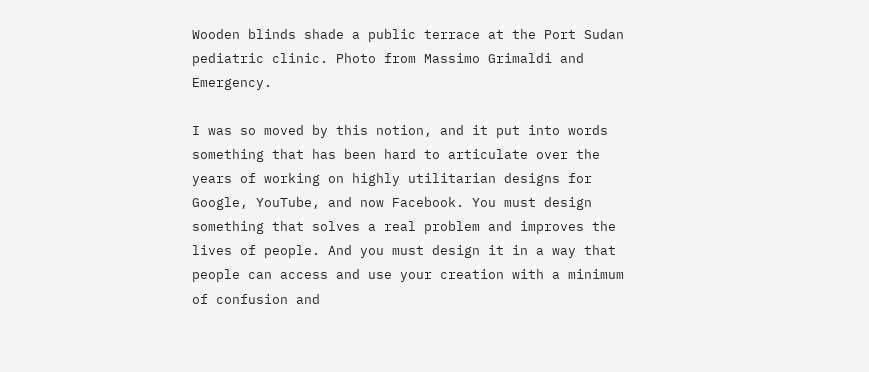Wooden blinds shade a public terrace at the Port Sudan pediatric clinic. Photo from Massimo Grimaldi and Emergency.

I was so moved by this notion, and it put into words something that has been hard to articulate over the years of working on highly utilitarian designs for Google, YouTube, and now Facebook. You must design something that solves a real problem and improves the lives of people. And you must design it in a way that people can access and use your creation with a minimum of confusion and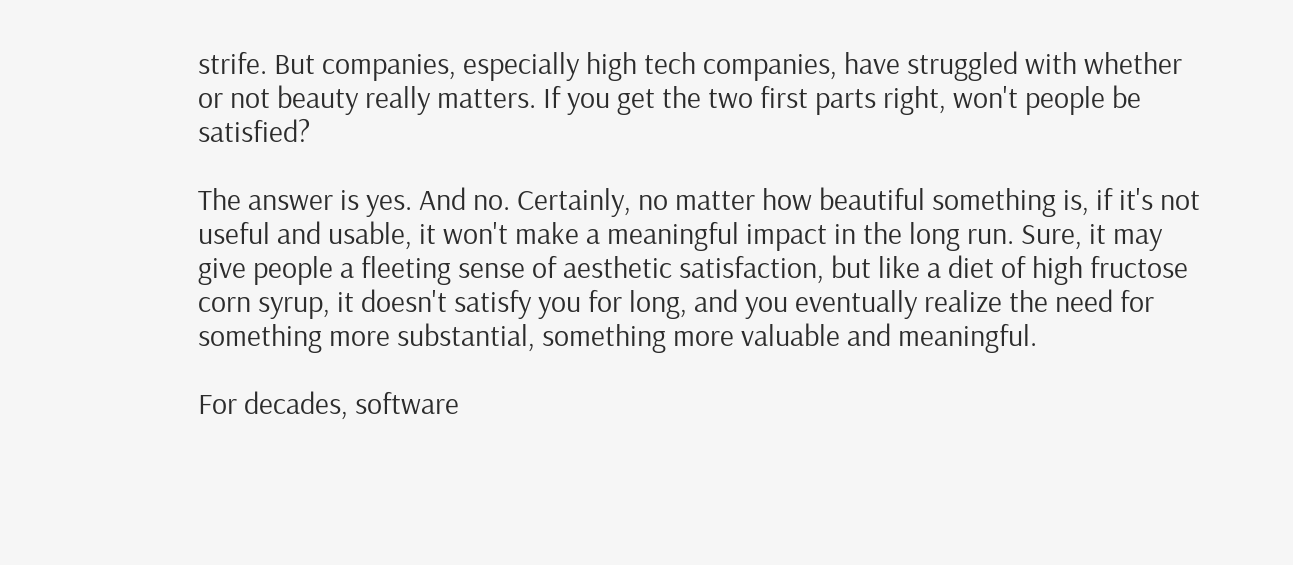strife. But companies, especially high tech companies, have struggled with whether or not beauty really matters. If you get the two first parts right, won't people be satisfied?

The answer is yes. And no. Certainly, no matter how beautiful something is, if it's not useful and usable, it won't make a meaningful impact in the long run. Sure, it may give people a fleeting sense of aesthetic satisfaction, but like a diet of high fructose corn syrup, it doesn't satisfy you for long, and you eventually realize the need for something more substantial, something more valuable and meaningful.

For decades, software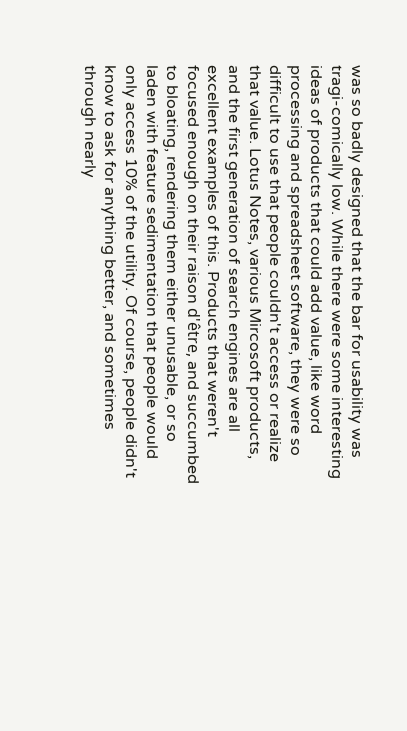was so badly designed that the bar for usability was tragi-comically low. While there were some interesting ideas of products that could add value, like word processing and spreadsheet software, they were so difficult to use that people couldn't access or realize that value. Lotus Notes, various Mircosoft products, and the first generation of search engines are all excellent examples of this. Products that weren't focused enough on their raison d'être, and succumbed to bloating, rendering them either unusable, or so laden with feature sedimentation that people would only access 10% of the utility. Of course, people didn't know to ask for anything better, and sometimes through nearly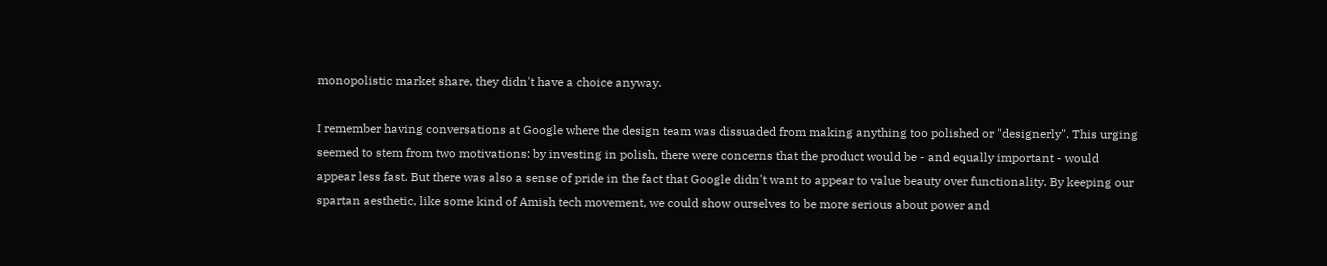monopolistic market share, they didn't have a choice anyway.

I remember having conversations at Google where the design team was dissuaded from making anything too polished or "designerly". This urging seemed to stem from two motivations: by investing in polish, there were concerns that the product would be - and equally important - would appear less fast. But there was also a sense of pride in the fact that Google didn't want to appear to value beauty over functionality. By keeping our spartan aesthetic, like some kind of Amish tech movement, we could show ourselves to be more serious about power and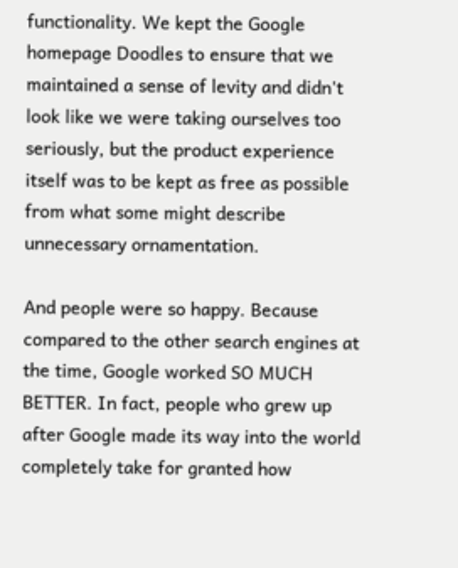functionality. We kept the Google homepage Doodles to ensure that we maintained a sense of levity and didn't look like we were taking ourselves too seriously, but the product experience itself was to be kept as free as possible from what some might describe unnecessary ornamentation.

And people were so happy. Because compared to the other search engines at the time, Google worked SO MUCH BETTER. In fact, people who grew up after Google made its way into the world completely take for granted how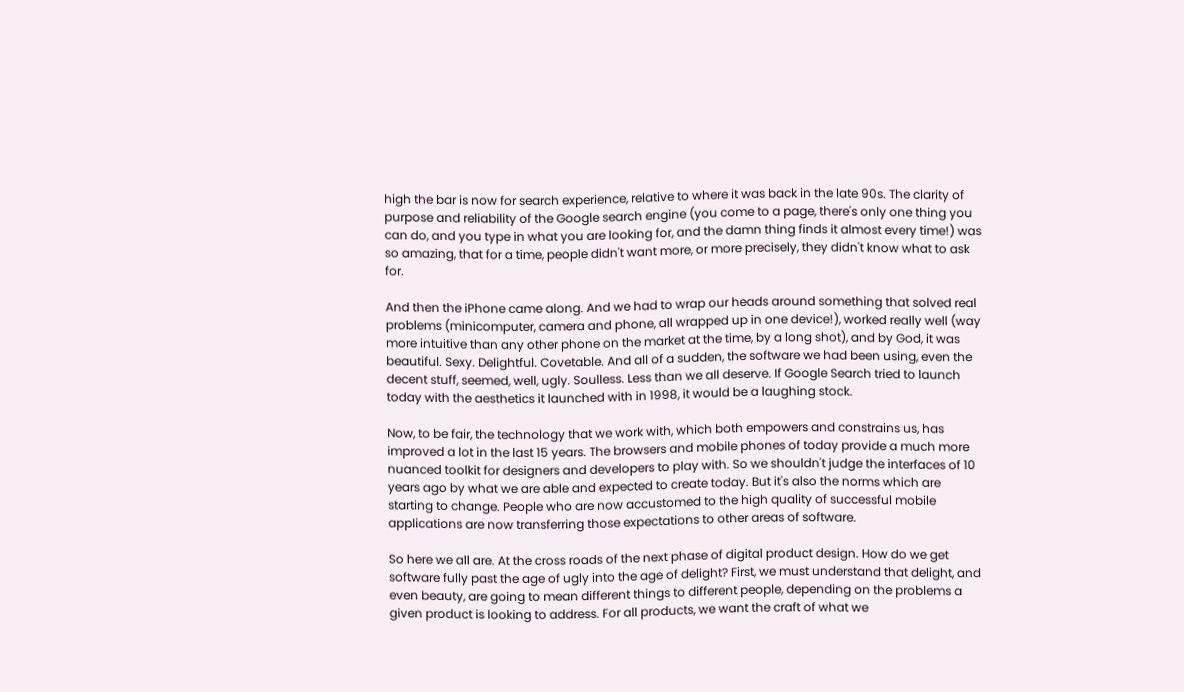high the bar is now for search experience, relative to where it was back in the late 90s. The clarity of purpose and reliability of the Google search engine (you come to a page, there's only one thing you can do, and you type in what you are looking for, and the damn thing finds it almost every time!) was so amazing, that for a time, people didn't want more, or more precisely, they didn't know what to ask for.

And then the iPhone came along. And we had to wrap our heads around something that solved real problems (minicomputer, camera and phone, all wrapped up in one device!), worked really well (way more intuitive than any other phone on the market at the time, by a long shot), and by God, it was beautiful. Sexy. Delightful. Covetable. And all of a sudden, the software we had been using, even the decent stuff, seemed, well, ugly. Soulless. Less than we all deserve. If Google Search tried to launch today with the aesthetics it launched with in 1998, it would be a laughing stock.

Now, to be fair, the technology that we work with, which both empowers and constrains us, has improved a lot in the last 15 years. The browsers and mobile phones of today provide a much more nuanced toolkit for designers and developers to play with. So we shouldn't judge the interfaces of 10 years ago by what we are able and expected to create today. But it's also the norms which are starting to change. People who are now accustomed to the high quality of successful mobile applications are now transferring those expectations to other areas of software.

So here we all are. At the cross roads of the next phase of digital product design. How do we get software fully past the age of ugly into the age of delight? First, we must understand that delight, and even beauty, are going to mean different things to different people, depending on the problems a given product is looking to address. For all products, we want the craft of what we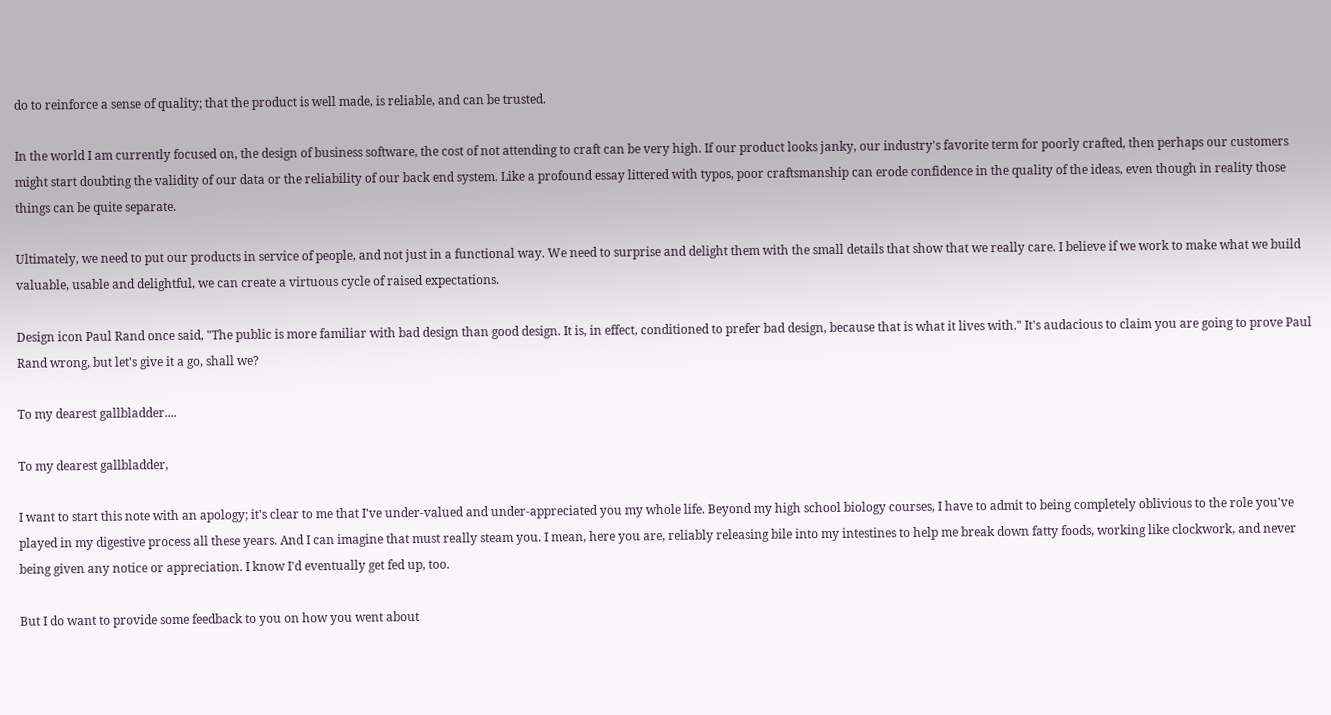do to reinforce a sense of quality; that the product is well made, is reliable, and can be trusted.

In the world I am currently focused on, the design of business software, the cost of not attending to craft can be very high. If our product looks janky, our industry's favorite term for poorly crafted, then perhaps our customers might start doubting the validity of our data or the reliability of our back end system. Like a profound essay littered with typos, poor craftsmanship can erode confidence in the quality of the ideas, even though in reality those things can be quite separate.

Ultimately, we need to put our products in service of people, and not just in a functional way. We need to surprise and delight them with the small details that show that we really care. I believe if we work to make what we build valuable, usable and delightful, we can create a virtuous cycle of raised expectations.

Design icon Paul Rand once said, "The public is more familiar with bad design than good design. It is, in effect, conditioned to prefer bad design, because that is what it lives with." It's audacious to claim you are going to prove Paul Rand wrong, but let's give it a go, shall we?

To my dearest gallbladder....

To my dearest gallbladder,

I want to start this note with an apology; it's clear to me that I've under-valued and under-appreciated you my whole life. Beyond my high school biology courses, I have to admit to being completely oblivious to the role you've played in my digestive process all these years. And I can imagine that must really steam you. I mean, here you are, reliably releasing bile into my intestines to help me break down fatty foods, working like clockwork, and never being given any notice or appreciation. I know I'd eventually get fed up, too.

But I do want to provide some feedback to you on how you went about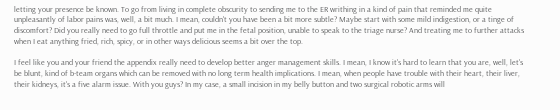letting your presence be known. To go from living in complete obscurity to sending me to the ER writhing in a kind of pain that reminded me quite unpleasantly of labor pains was, well, a bit much. I mean, couldn't you have been a bit more subtle? Maybe start with some mild indigestion, or a tinge of discomfort? Did you really need to go full throttle and put me in the fetal position, unable to speak to the triage nurse? And treating me to further attacks when I eat anything fried, rich, spicy, or in other ways delicious seems a bit over the top.

I feel like you and your friend the appendix really need to develop better anger management skills. I mean, I know it's hard to learn that you are, well, let's be blunt, kind of b-team organs which can be removed with no long term health implications. I mean, when people have trouble with their heart, their liver, their kidneys, it's a five alarm issue. With you guys? In my case, a small incision in my belly button and two surgical robotic arms will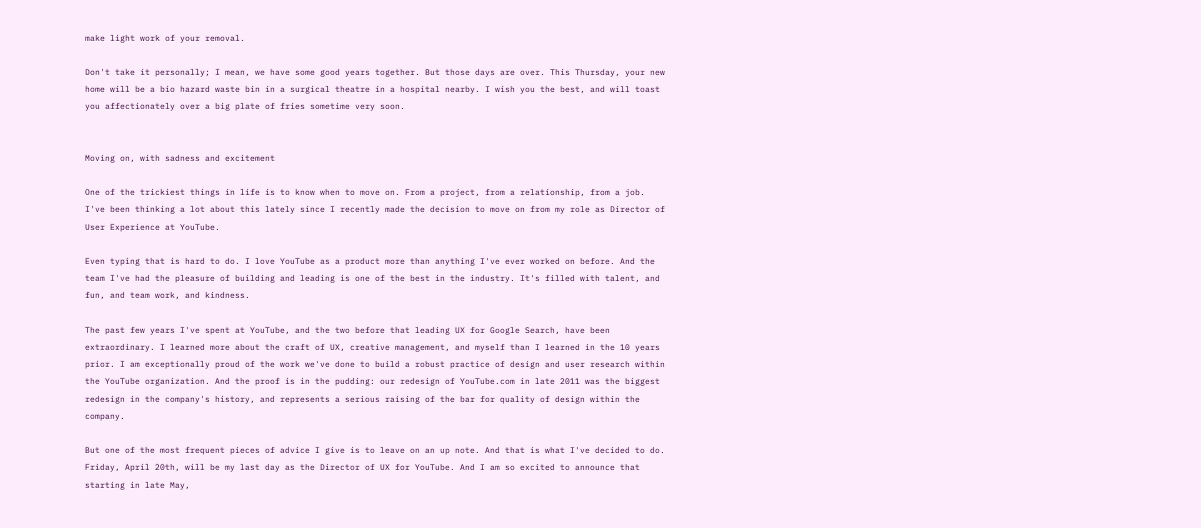make light work of your removal.

Don't take it personally; I mean, we have some good years together. But those days are over. This Thursday, your new home will be a bio hazard waste bin in a surgical theatre in a hospital nearby. I wish you the best, and will toast you affectionately over a big plate of fries sometime very soon.


Moving on, with sadness and excitement

One of the trickiest things in life is to know when to move on. From a project, from a relationship, from a job. I've been thinking a lot about this lately since I recently made the decision to move on from my role as Director of User Experience at YouTube.

Even typing that is hard to do. I love YouTube as a product more than anything I've ever worked on before. And the team I've had the pleasure of building and leading is one of the best in the industry. It's filled with talent, and fun, and team work, and kindness.

The past few years I've spent at YouTube, and the two before that leading UX for Google Search, have been extraordinary. I learned more about the craft of UX, creative management, and myself than I learned in the 10 years prior. I am exceptionally proud of the work we've done to build a robust practice of design and user research within the YouTube organization. And the proof is in the pudding: our redesign of YouTube.com in late 2011 was the biggest redesign in the company's history, and represents a serious raising of the bar for quality of design within the company.

But one of the most frequent pieces of advice I give is to leave on an up note. And that is what I've decided to do. Friday, April 20th, will be my last day as the Director of UX for YouTube. And I am so excited to announce that starting in late May,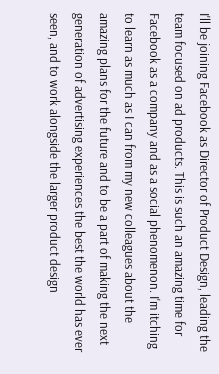I'll be joining Facebook as Director of Product Design, leading the team focused on ad products. This is such an amazing time for Facebook as a company and as a social phenomenon. I'm itching to learn as much as I can from my new colleagues about the amazing plans for the future and to be a part of making the next generation of advertising experiences the best the world has ever seen, and to work alongside the larger product design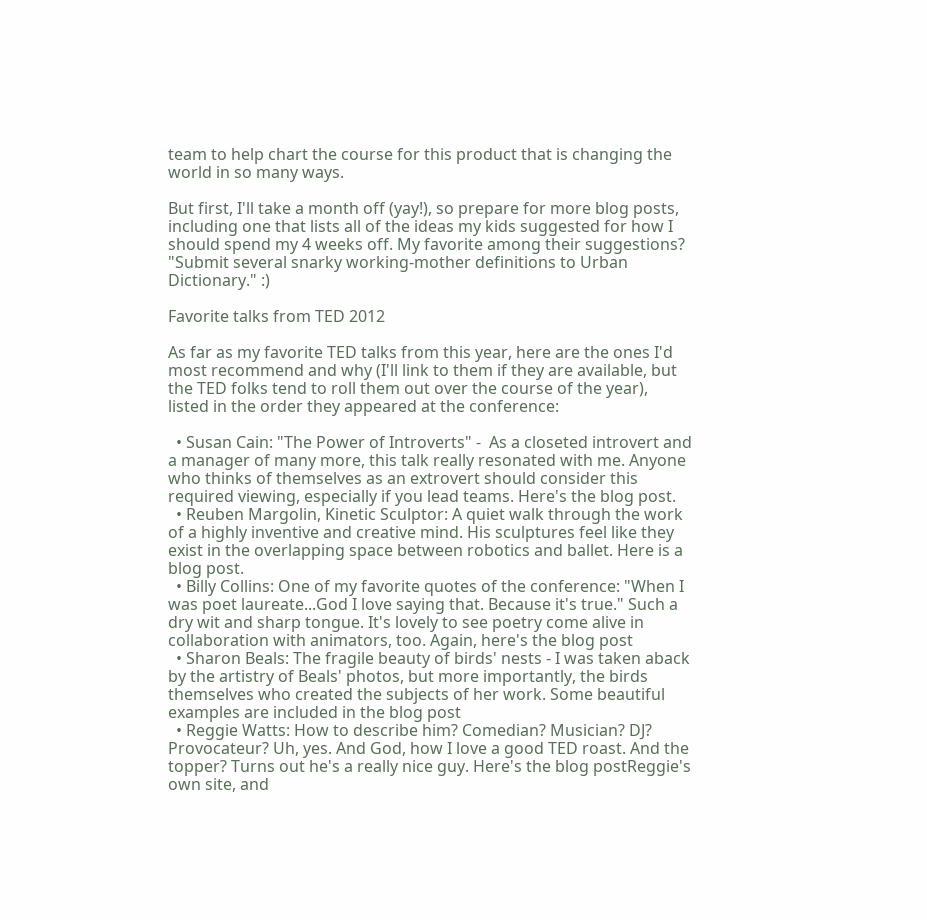team to help chart the course for this product that is changing the world in so many ways.

But first, I'll take a month off (yay!), so prepare for more blog posts, including one that lists all of the ideas my kids suggested for how I should spend my 4 weeks off. My favorite among their suggestions? "Submit several snarky working-mother definitions to Urban Dictionary." :)

Favorite talks from TED 2012

As far as my favorite TED talks from this year, here are the ones I'd most recommend and why (I'll link to them if they are available, but the TED folks tend to roll them out over the course of the year), listed in the order they appeared at the conference:

  • Susan Cain: "The Power of Introverts" -  As a closeted introvert and a manager of many more, this talk really resonated with me. Anyone who thinks of themselves as an extrovert should consider this required viewing, especially if you lead teams. Here's the blog post.
  • Reuben Margolin, Kinetic Sculptor: A quiet walk through the work of a highly inventive and creative mind. His sculptures feel like they exist in the overlapping space between robotics and ballet. Here is a blog post.
  • Billy Collins: One of my favorite quotes of the conference: "When I was poet laureate...God I love saying that. Because it's true." Such a dry wit and sharp tongue. It's lovely to see poetry come alive in collaboration with animators, too. Again, here's the blog post
  • Sharon Beals: The fragile beauty of birds' nests - I was taken aback by the artistry of Beals' photos, but more importantly, the birds themselves who created the subjects of her work. Some beautiful examples are included in the blog post
  • Reggie Watts: How to describe him? Comedian? Musician? DJ? Provocateur? Uh, yes. And God, how I love a good TED roast. And the topper? Turns out he's a really nice guy. Here's the blog postReggie's own site, and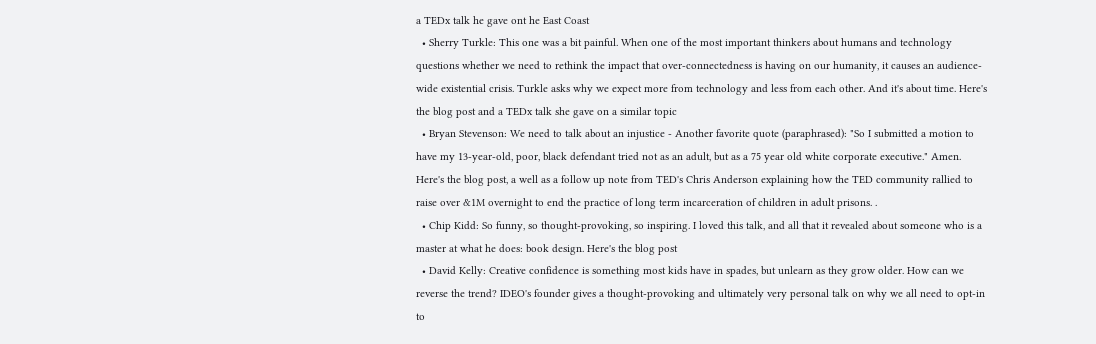a TEDx talk he gave ont he East Coast
  • Sherry Turkle: This one was a bit painful. When one of the most important thinkers about humans and technology questions whether we need to rethink the impact that over-connectedness is having on our humanity, it causes an audience-wide existential crisis. Turkle asks why we expect more from technology and less from each other. And it's about time. Here's the blog post and a TEDx talk she gave on a similar topic
  • Bryan Stevenson: We need to talk about an injustice - Another favorite quote (paraphrased): "So I submitted a motion to have my 13-year-old, poor, black defendant tried not as an adult, but as a 75 year old white corporate executive." Amen. Here's the blog post, a well as a follow up note from TED's Chris Anderson explaining how the TED community rallied to raise over &1M overnight to end the practice of long term incarceration of children in adult prisons. .
  • Chip Kidd: So funny, so thought-provoking, so inspiring. I loved this talk, and all that it revealed about someone who is a master at what he does: book design. Here's the blog post
  • David Kelly: Creative confidence is something most kids have in spades, but unlearn as they grow older. How can we reverse the trend? IDEO's founder gives a thought-provoking and ultimately very personal talk on why we all need to opt-in to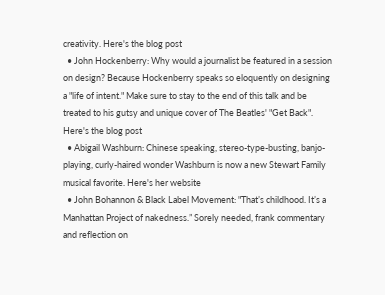creativity. Here's the blog post
  • John Hockenberry: Why would a journalist be featured in a session on design? Because Hockenberry speaks so eloquently on designing a "life of intent." Make sure to stay to the end of this talk and be treated to his gutsy and unique cover of The Beatles' "Get Back". Here's the blog post
  • Abigail Washburn: Chinese speaking, stereo-type-busting, banjo-playing, curly-haired wonder Washburn is now a new Stewart Family musical favorite. Here's her website
  • John Bohannon & Black Label Movement: "That’s childhood. It’s a Manhattan Project of nakedness.” Sorely needed, frank commentary and reflection on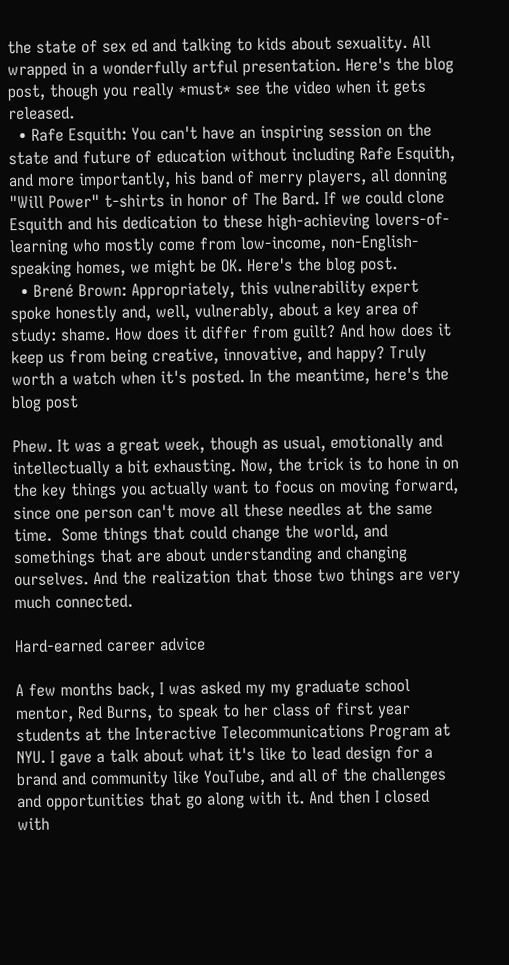the state of sex ed and talking to kids about sexuality. All wrapped in a wonderfully artful presentation. Here's the blog post, though you really *must* see the video when it gets released.
  • Rafe Esquith: You can't have an inspiring session on the state and future of education without including Rafe Esquith, and more importantly, his band of merry players, all donning "Will Power" t-shirts in honor of The Bard. If we could clone Esquith and his dedication to these high-achieving lovers-of-learning who mostly come from low-income, non-English-speaking homes, we might be OK. Here's the blog post.
  • Brené Brown: Appropriately, this vulnerability expert spoke honestly and, well, vulnerably, about a key area of study: shame. How does it differ from guilt? And how does it keep us from being creative, innovative, and happy? Truly worth a watch when it's posted. In the meantime, here's the blog post

Phew. It was a great week, though as usual, emotionally and intellectually a bit exhausting. Now, the trick is to hone in on the key things you actually want to focus on moving forward, since one person can't move all these needles at the same time.  Some things that could change the world, and somethings that are about understanding and changing ourselves. And the realization that those two things are very much connected.

Hard-earned career advice

A few months back, I was asked my my graduate school mentor, Red Burns, to speak to her class of first year students at the Interactive Telecommunications Program at NYU. I gave a talk about what it's like to lead design for a brand and community like YouTube, and all of the challenges and opportunities that go along with it. And then I closed with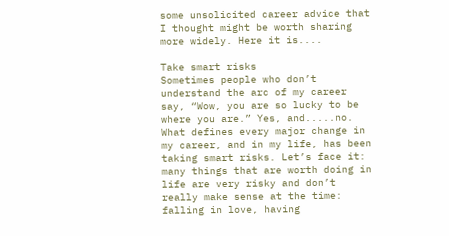some unsolicited career advice that I thought might be worth sharing more widely. Here it is....

Take smart risks
Sometimes people who don’t understand the arc of my career say, “Wow, you are so lucky to be where you are.” Yes, and.....no. What defines every major change in my career, and in my life, has been taking smart risks. Let’s face it: many things that are worth doing in life are very risky and don’t really make sense at the time: falling in love, having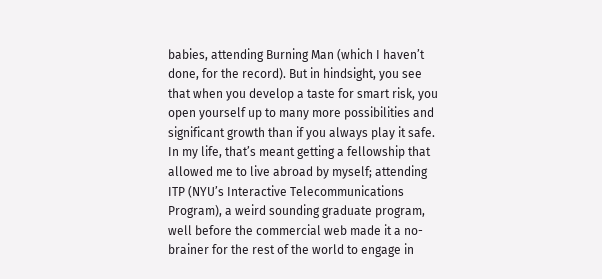babies, attending Burning Man (which I haven’t done, for the record). But in hindsight, you see that when you develop a taste for smart risk, you open yourself up to many more possibilities and significant growth than if you always play it safe. In my life, that’s meant getting a fellowship that allowed me to live abroad by myself; attending ITP (NYU’s Interactive Telecommunications Program), a weird sounding graduate program, well before the commercial web made it a no-brainer for the rest of the world to engage in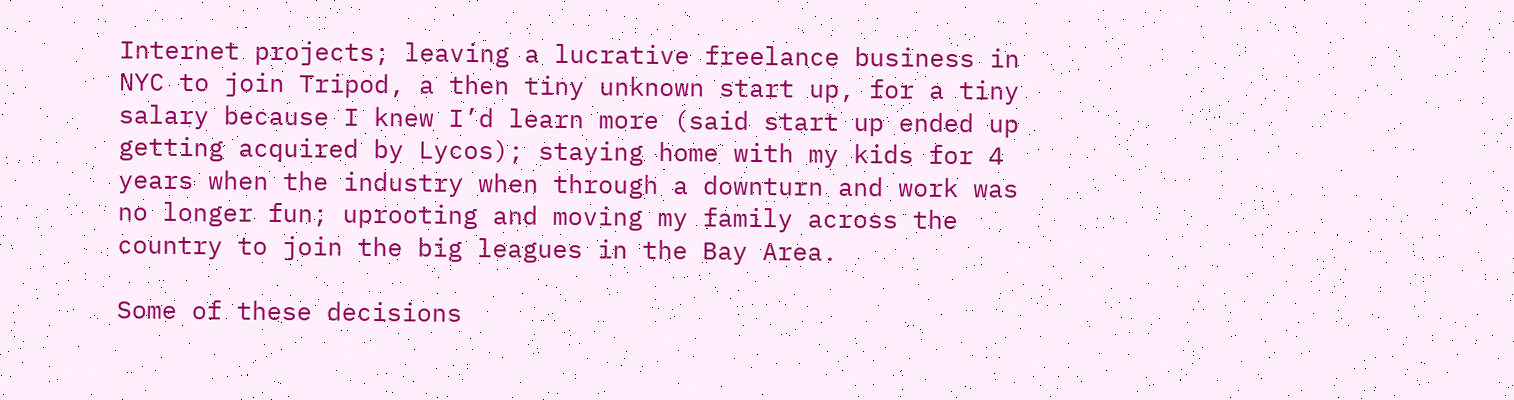Internet projects; leaving a lucrative freelance business in NYC to join Tripod, a then tiny unknown start up, for a tiny salary because I knew I’d learn more (said start up ended up getting acquired by Lycos); staying home with my kids for 4 years when the industry when through a downturn and work was no longer fun; uprooting and moving my family across the country to join the big leagues in the Bay Area.

Some of these decisions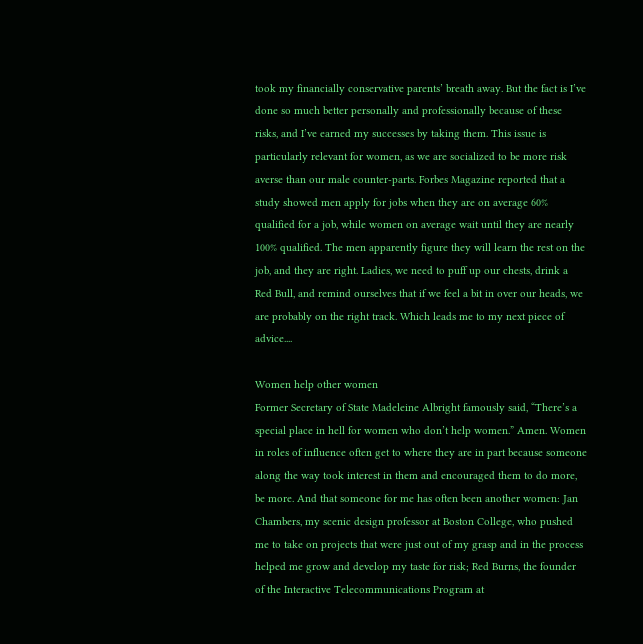took my financially conservative parents’ breath away. But the fact is I’ve done so much better personally and professionally because of these risks, and I’ve earned my successes by taking them. This issue is particularly relevant for women, as we are socialized to be more risk averse than our male counter-parts. Forbes Magazine reported that a study showed men apply for jobs when they are on average 60% qualified for a job, while women on average wait until they are nearly 100% qualified. The men apparently figure they will learn the rest on the job, and they are right. Ladies, we need to puff up our chests, drink a Red Bull, and remind ourselves that if we feel a bit in over our heads, we are probably on the right track. Which leads me to my next piece of advice....

Women help other women
Former Secretary of State Madeleine Albright famously said, “There’s a special place in hell for women who don’t help women.” Amen. Women in roles of influence often get to where they are in part because someone along the way took interest in them and encouraged them to do more, be more. And that someone for me has often been another women: Jan Chambers, my scenic design professor at Boston College, who pushed me to take on projects that were just out of my grasp and in the process helped me grow and develop my taste for risk; Red Burns, the founder of the Interactive Telecommunications Program at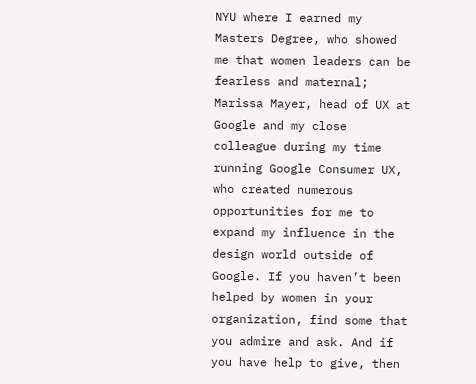NYU where I earned my Masters Degree, who showed me that women leaders can be fearless and maternal; Marissa Mayer, head of UX at Google and my close colleague during my time running Google Consumer UX, who created numerous opportunities for me to expand my influence in the design world outside of Google. If you haven’t been helped by women in your organization, find some that you admire and ask. And if you have help to give, then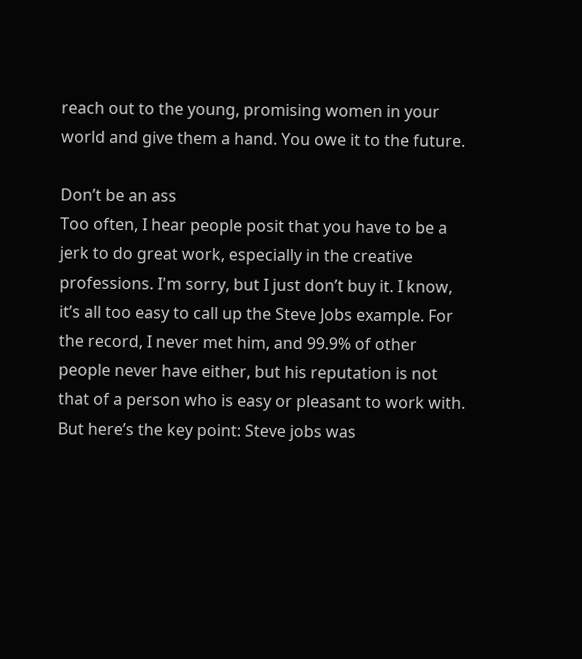reach out to the young, promising women in your world and give them a hand. You owe it to the future.

Don’t be an ass
Too often, I hear people posit that you have to be a jerk to do great work, especially in the creative professions. I'm sorry, but I just don’t buy it. I know, it’s all too easy to call up the Steve Jobs example. For the record, I never met him, and 99.9% of other people never have either, but his reputation is not that of a person who is easy or pleasant to work with. But here’s the key point: Steve jobs was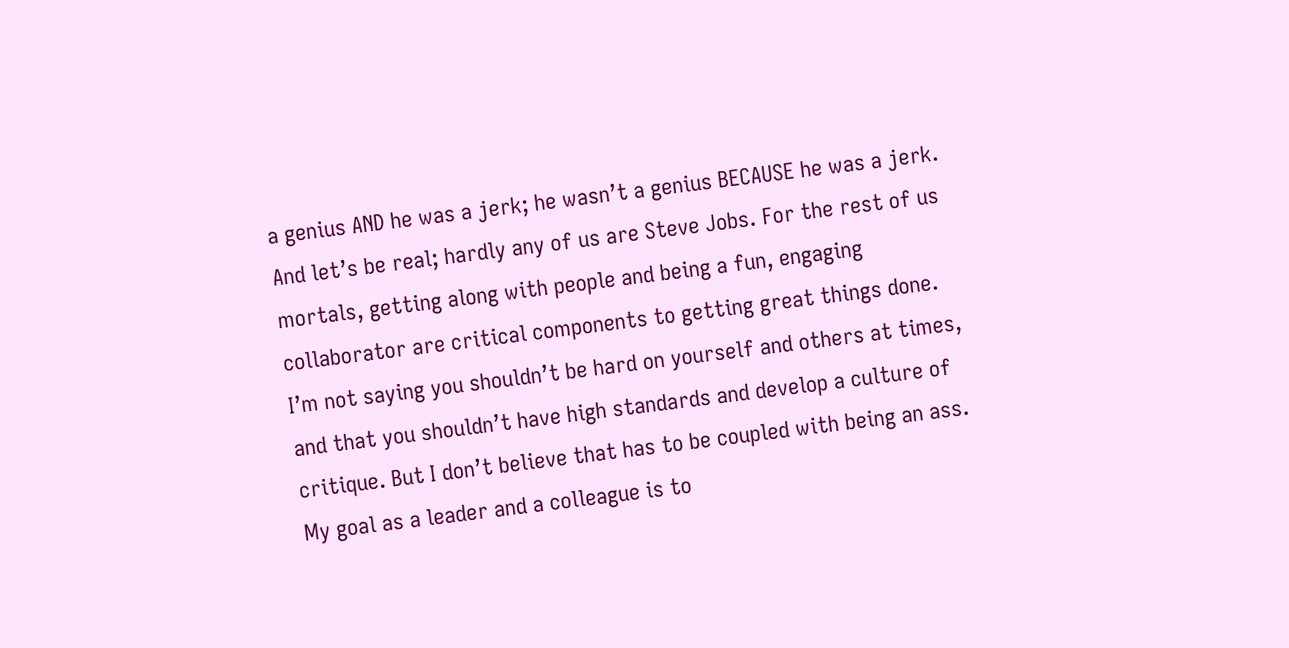a genius AND he was a jerk; he wasn’t a genius BECAUSE he was a jerk. And let’s be real; hardly any of us are Steve Jobs. For the rest of us mortals, getting along with people and being a fun, engaging collaborator are critical components to getting great things done. I’m not saying you shouldn’t be hard on yourself and others at times, and that you shouldn’t have high standards and develop a culture of critique. But I don’t believe that has to be coupled with being an ass. My goal as a leader and a colleague is to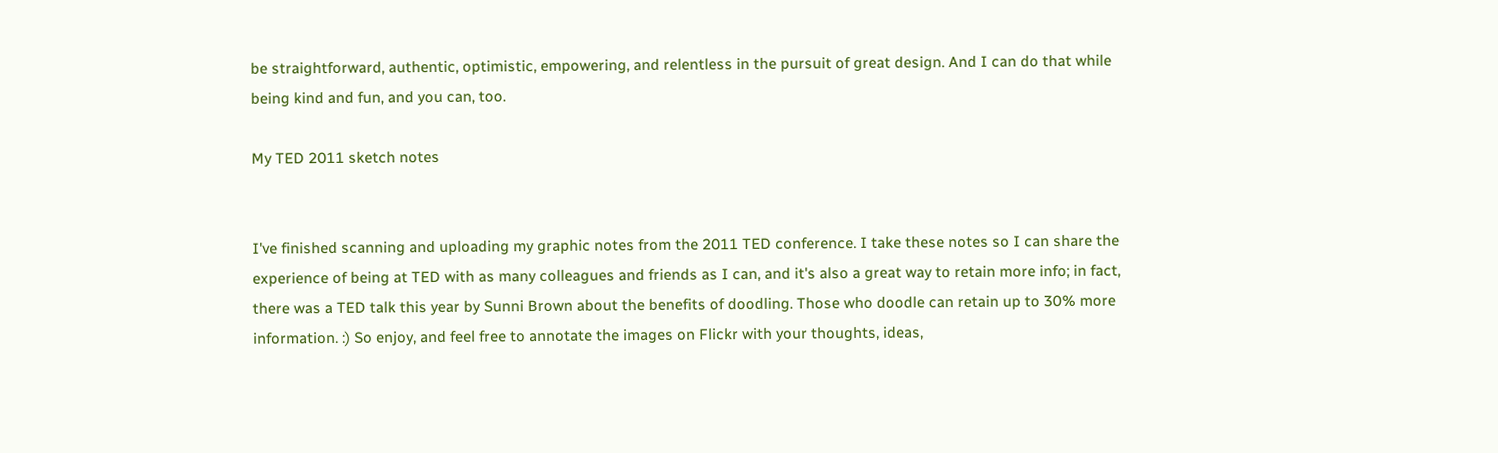be straightforward, authentic, optimistic, empowering, and relentless in the pursuit of great design. And I can do that while being kind and fun, and you can, too.

My TED 2011 sketch notes


I've finished scanning and uploading my graphic notes from the 2011 TED conference. I take these notes so I can share the experience of being at TED with as many colleagues and friends as I can, and it's also a great way to retain more info; in fact, there was a TED talk this year by Sunni Brown about the benefits of doodling. Those who doodle can retain up to 30% more information. :) So enjoy, and feel free to annotate the images on Flickr with your thoughts, ideas,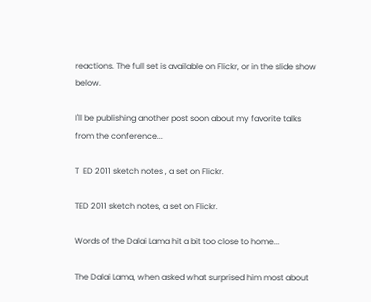reactions. The full set is available on Flickr, or in the slide show below.

I'll be publishing another post soon about my favorite talks from the conference...

T  ED 2011 sketch notes , a set on Flickr.

TED 2011 sketch notes, a set on Flickr.

Words of the Dalai Lama hit a bit too close to home...

The Dalai Lama, when asked what surprised him most about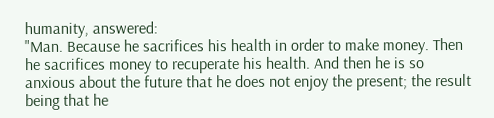humanity, answered:
"Man. Because he sacrifices his health in order to make money. Then he sacrifices money to recuperate his health. And then he is so anxious about the future that he does not enjoy the present; the result being that he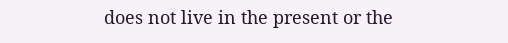does not live in the present or the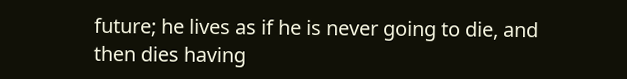future; he lives as if he is never going to die, and then dies having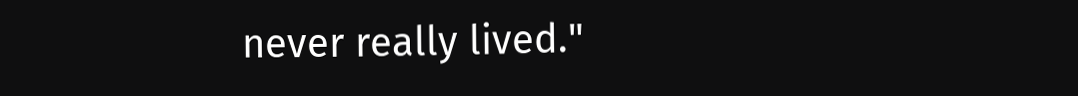never really lived."